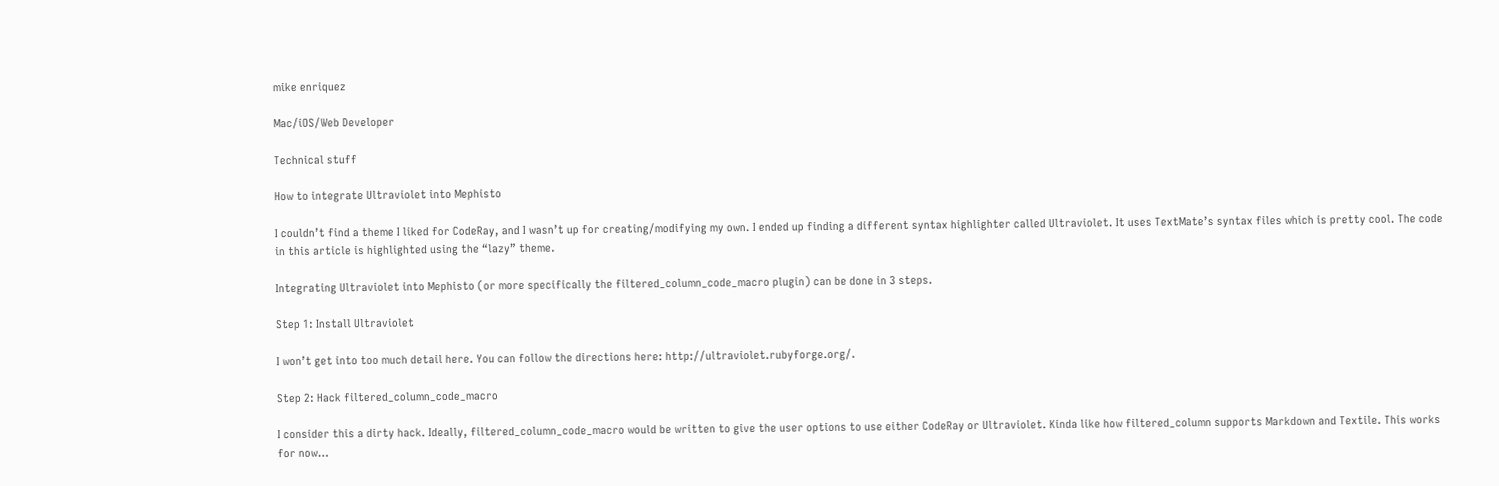mike enriquez

Mac/iOS/Web Developer

Technical stuff

How to integrate Ultraviolet into Mephisto

I couldn’t find a theme I liked for CodeRay, and I wasn’t up for creating/modifying my own. I ended up finding a different syntax highlighter called Ultraviolet. It uses TextMate’s syntax files which is pretty cool. The code in this article is highlighted using the “lazy” theme.

Integrating Ultraviolet into Mephisto (or more specifically the filtered_column_code_macro plugin) can be done in 3 steps.

Step 1: Install Ultraviolet

I won’t get into too much detail here. You can follow the directions here: http://ultraviolet.rubyforge.org/.

Step 2: Hack filtered_column_code_macro

I consider this a dirty hack. Ideally, filtered_column_code_macro would be written to give the user options to use either CodeRay or Ultraviolet. Kinda like how filtered_column supports Markdown and Textile. This works for now…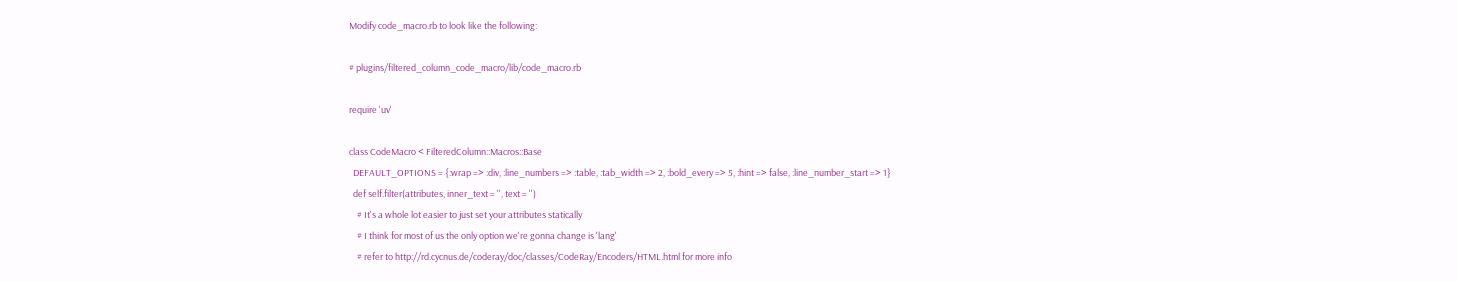Modify code_macro.rb to look like the following:

# plugins/filtered_column_code_macro/lib/code_macro.rb

require 'uv'

class CodeMacro < FilteredColumn::Macros::Base
  DEFAULT_OPTIONS = {:wrap => :div, :line_numbers => :table, :tab_width => 2, :bold_every => 5, :hint => false, :line_number_start => 1}
  def self.filter(attributes, inner_text = '', text = '')
    # It's a whole lot easier to just set your attributes statically
    # I think for most of us the only option we're gonna change is 'lang'
    # refer to http://rd.cycnus.de/coderay/doc/classes/CodeRay/Encoders/HTML.html for more info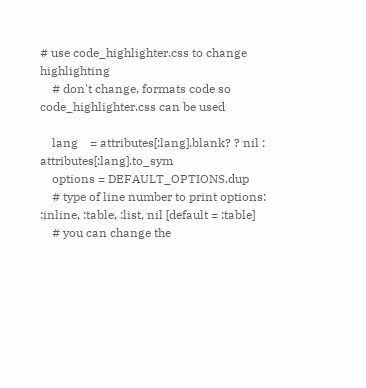# use code_highlighter.css to change highlighting
    # don't change, formats code so code_highlighter.css can be used

    lang    = attributes[:lang].blank? ? nil : attributes[:lang].to_sym
    options = DEFAULT_OPTIONS.dup
    # type of line number to print options: :inline, :table, :list, nil [default = :table]
    # you can change the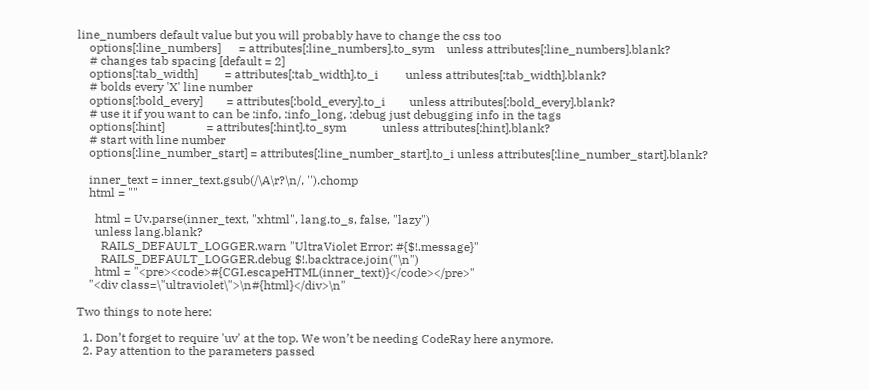line_numbers default value but you will probably have to change the css too
    options[:line_numbers]      = attributes[:line_numbers].to_sym    unless attributes[:line_numbers].blank?
    # changes tab spacing [default = 2]
    options[:tab_width]         = attributes[:tab_width].to_i         unless attributes[:tab_width].blank?
    # bolds every 'X' line number
    options[:bold_every]        = attributes[:bold_every].to_i        unless attributes[:bold_every].blank?
    # use it if you want to can be :info, :info_long, :debug just debugging info in the tags
    options[:hint]              = attributes[:hint].to_sym            unless attributes[:hint].blank?
    # start with line number
    options[:line_number_start] = attributes[:line_number_start].to_i unless attributes[:line_number_start].blank?

    inner_text = inner_text.gsub(/\A\r?\n/, '').chomp
    html = ""

      html = Uv.parse(inner_text, "xhtml", lang.to_s, false, "lazy")
      unless lang.blank?
        RAILS_DEFAULT_LOGGER.warn "UltraViolet Error: #{$!.message}"
        RAILS_DEFAULT_LOGGER.debug $!.backtrace.join("\n")
      html = "<pre><code>#{CGI.escapeHTML(inner_text)}</code></pre>"
    "<div class=\"ultraviolet\">\n#{html}</div>\n"

Two things to note here:

  1. Don’t forget to require 'uv' at the top. We won’t be needing CodeRay here anymore.
  2. Pay attention to the parameters passed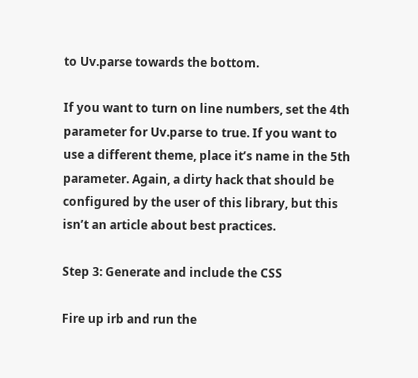to Uv.parse towards the bottom.

If you want to turn on line numbers, set the 4th parameter for Uv.parse to true. If you want to use a different theme, place it’s name in the 5th parameter. Again, a dirty hack that should be configured by the user of this library, but this isn’t an article about best practices.

Step 3: Generate and include the CSS

Fire up irb and run the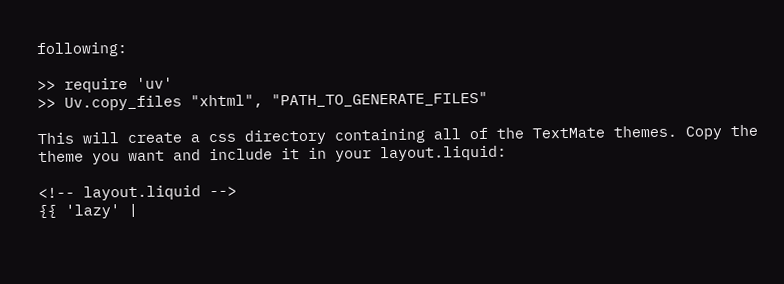following:

>> require 'uv'
>> Uv.copy_files "xhtml", "PATH_TO_GENERATE_FILES"

This will create a css directory containing all of the TextMate themes. Copy the theme you want and include it in your layout.liquid:

<!-- layout.liquid -->
{{ 'lazy' |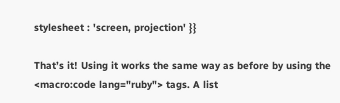stylesheet : 'screen, projection' }}

That’s it! Using it works the same way as before by using the <macro:code lang="ruby"> tags. A list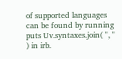of supported languages can be found by running puts Uv.syntaxes.join( ", " ) in irb.